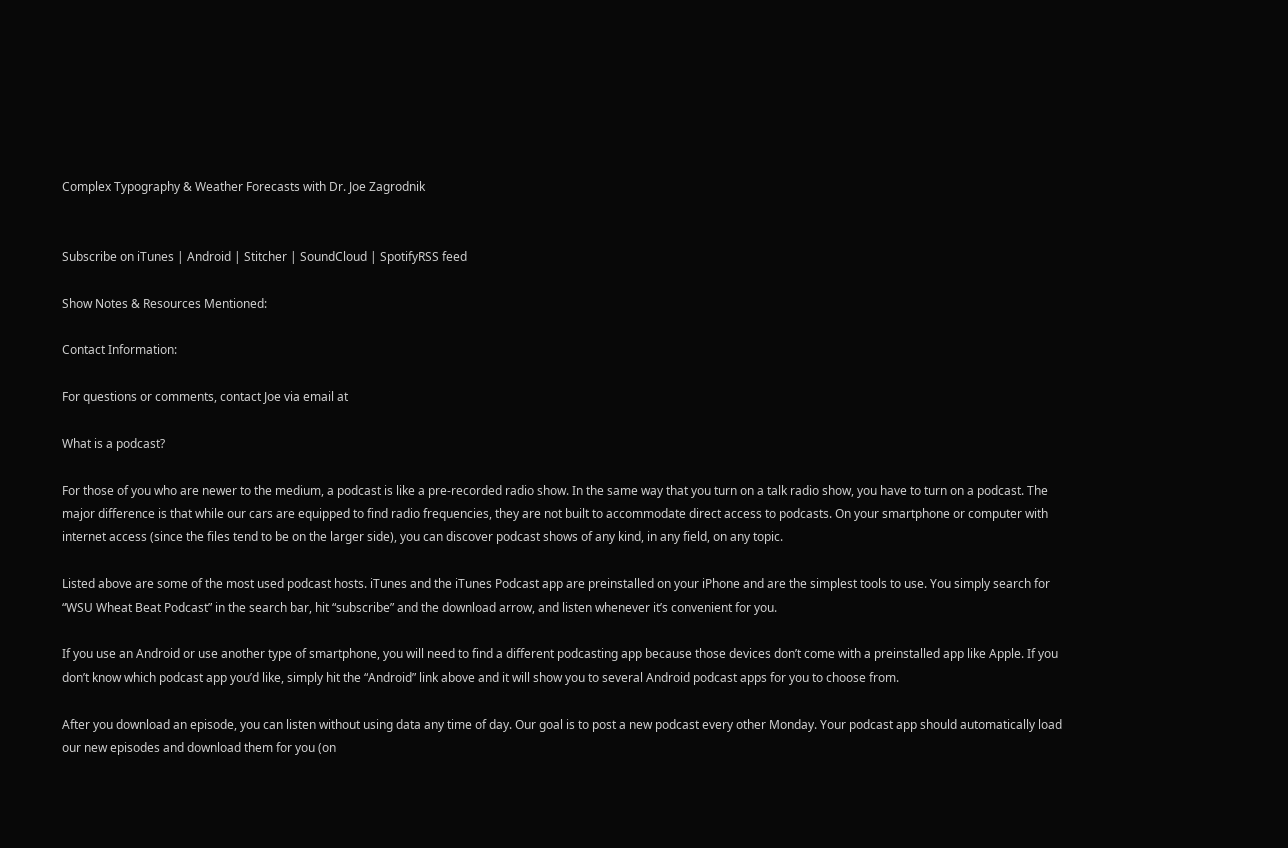Complex Typography & Weather Forecasts with Dr. Joe Zagrodnik


Subscribe on iTunes | Android | Stitcher | SoundCloud | SpotifyRSS feed

Show Notes & Resources Mentioned:

Contact Information:

For questions or comments, contact Joe via email at

What is a podcast?

For those of you who are newer to the medium, a podcast is like a pre-recorded radio show. In the same way that you turn on a talk radio show, you have to turn on a podcast. The major difference is that while our cars are equipped to find radio frequencies, they are not built to accommodate direct access to podcasts. On your smartphone or computer with internet access (since the files tend to be on the larger side), you can discover podcast shows of any kind, in any field, on any topic.

Listed above are some of the most used podcast hosts. iTunes and the iTunes Podcast app are preinstalled on your iPhone and are the simplest tools to use. You simply search for “WSU Wheat Beat Podcast” in the search bar, hit “subscribe” and the download arrow, and listen whenever it’s convenient for you.

If you use an Android or use another type of smartphone, you will need to find a different podcasting app because those devices don’t come with a preinstalled app like Apple. If you don’t know which podcast app you’d like, simply hit the “Android” link above and it will show you to several Android podcast apps for you to choose from.

After you download an episode, you can listen without using data any time of day. Our goal is to post a new podcast every other Monday. Your podcast app should automatically load our new episodes and download them for you (on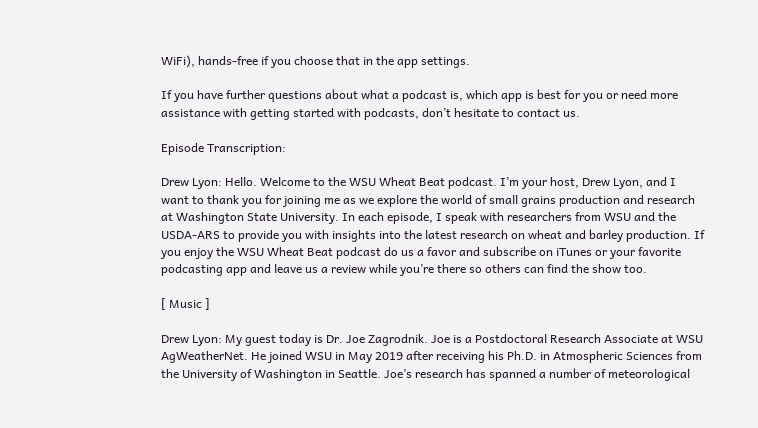WiFi), hands-free if you choose that in the app settings.

If you have further questions about what a podcast is, which app is best for you or need more assistance with getting started with podcasts, don’t hesitate to contact us.

Episode Transcription:

Drew Lyon: Hello. Welcome to the WSU Wheat Beat podcast. I’m your host, Drew Lyon, and I want to thank you for joining me as we explore the world of small grains production and research at Washington State University. In each episode, I speak with researchers from WSU and the USDA-ARS to provide you with insights into the latest research on wheat and barley production. If you enjoy the WSU Wheat Beat podcast do us a favor and subscribe on iTunes or your favorite podcasting app and leave us a review while you’re there so others can find the show too.

[ Music ]

Drew Lyon: My guest today is Dr. Joe Zagrodnik. Joe is a Postdoctoral Research Associate at WSU AgWeatherNet. He joined WSU in May 2019 after receiving his Ph.D. in Atmospheric Sciences from the University of Washington in Seattle. Joe’s research has spanned a number of meteorological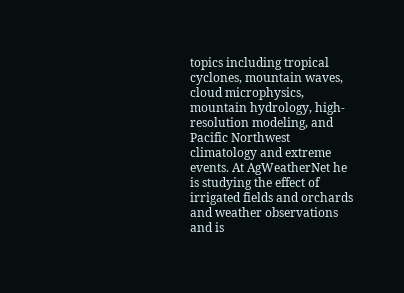topics including tropical cyclones, mountain waves, cloud microphysics, mountain hydrology, high-resolution modeling, and Pacific Northwest climatology and extreme events. At AgWeatherNet he is studying the effect of irrigated fields and orchards and weather observations and is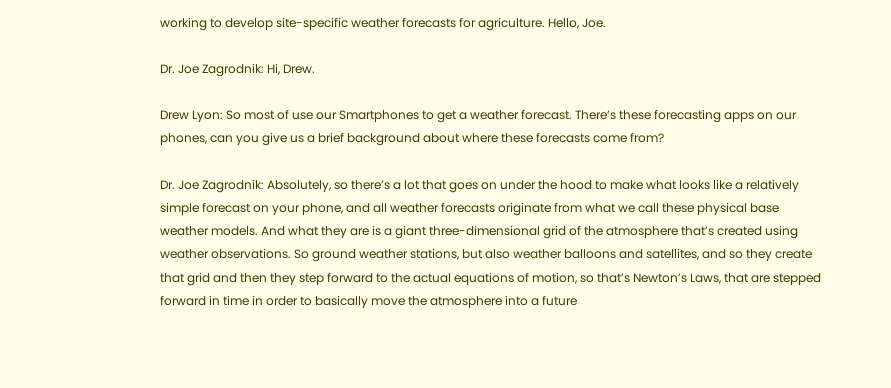working to develop site-specific weather forecasts for agriculture. Hello, Joe.

Dr. Joe Zagrodnik: Hi, Drew.

Drew Lyon: So most of use our Smartphones to get a weather forecast. There’s these forecasting apps on our phones, can you give us a brief background about where these forecasts come from?

Dr. Joe Zagrodnik: Absolutely, so there’s a lot that goes on under the hood to make what looks like a relatively simple forecast on your phone, and all weather forecasts originate from what we call these physical base weather models. And what they are is a giant three-dimensional grid of the atmosphere that’s created using weather observations. So ground weather stations, but also weather balloons and satellites, and so they create that grid and then they step forward to the actual equations of motion, so that’s Newton’s Laws, that are stepped forward in time in order to basically move the atmosphere into a future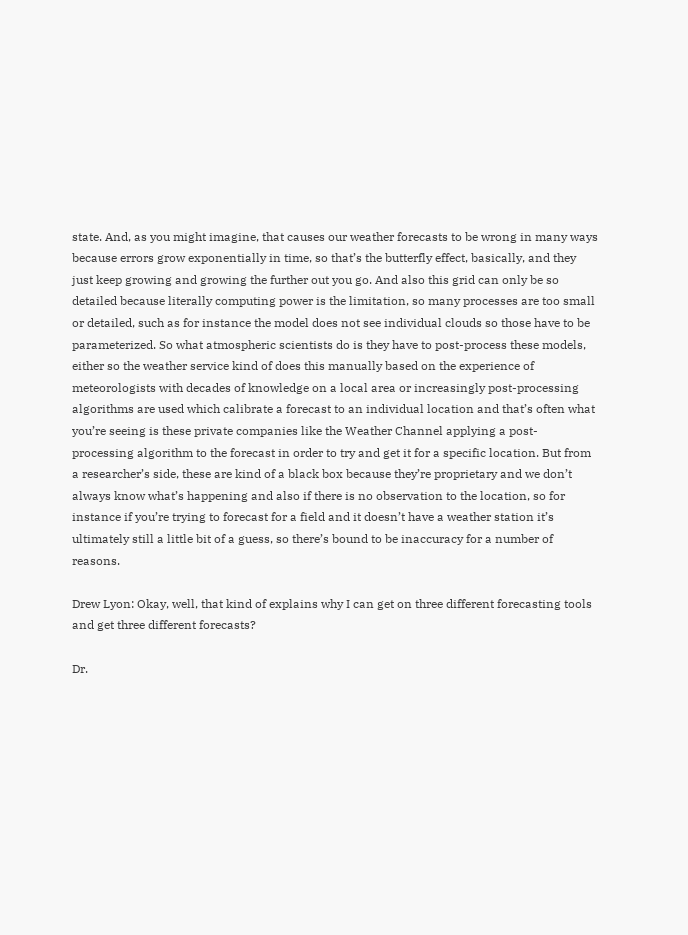state. And, as you might imagine, that causes our weather forecasts to be wrong in many ways because errors grow exponentially in time, so that’s the butterfly effect, basically, and they just keep growing and growing the further out you go. And also this grid can only be so detailed because literally computing power is the limitation, so many processes are too small or detailed, such as for instance the model does not see individual clouds so those have to be parameterized. So what atmospheric scientists do is they have to post-process these models, either so the weather service kind of does this manually based on the experience of meteorologists with decades of knowledge on a local area or increasingly post-processing algorithms are used which calibrate a forecast to an individual location and that’s often what you’re seeing is these private companies like the Weather Channel applying a post-processing algorithm to the forecast in order to try and get it for a specific location. But from a researcher’s side, these are kind of a black box because they’re proprietary and we don’t always know what’s happening and also if there is no observation to the location, so for instance if you’re trying to forecast for a field and it doesn’t have a weather station it’s ultimately still a little bit of a guess, so there’s bound to be inaccuracy for a number of reasons.

Drew Lyon: Okay, well, that kind of explains why I can get on three different forecasting tools and get three different forecasts?

Dr.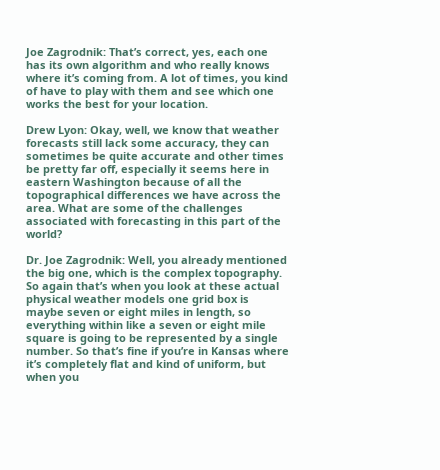Joe Zagrodnik: That’s correct, yes, each one has its own algorithm and who really knows where it’s coming from. A lot of times, you kind of have to play with them and see which one works the best for your location.

Drew Lyon: Okay, well, we know that weather forecasts still lack some accuracy, they can sometimes be quite accurate and other times be pretty far off, especially it seems here in eastern Washington because of all the topographical differences we have across the area. What are some of the challenges associated with forecasting in this part of the world?

Dr. Joe Zagrodnik: Well, you already mentioned the big one, which is the complex topography. So again that’s when you look at these actual physical weather models one grid box is maybe seven or eight miles in length, so everything within like a seven or eight mile square is going to be represented by a single number. So that’s fine if you’re in Kansas where it’s completely flat and kind of uniform, but when you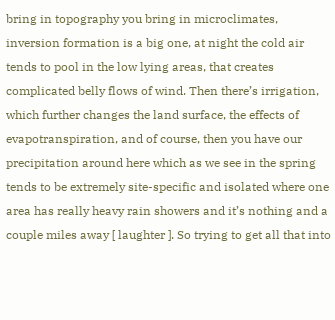bring in topography you bring in microclimates, inversion formation is a big one, at night the cold air tends to pool in the low lying areas, that creates complicated belly flows of wind. Then there’s irrigation, which further changes the land surface, the effects of evapotranspiration, and of course, then you have our precipitation around here which as we see in the spring tends to be extremely site-specific and isolated where one area has really heavy rain showers and it’s nothing and a couple miles away [ laughter ]. So trying to get all that into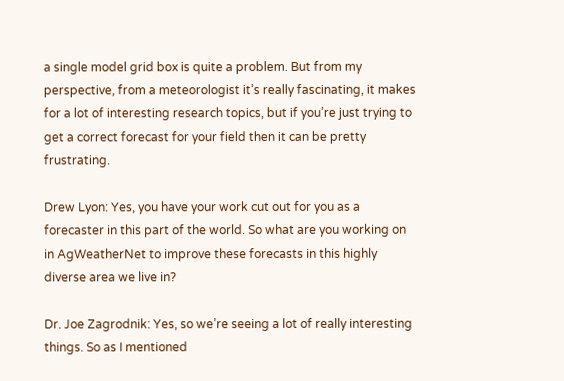a single model grid box is quite a problem. But from my perspective, from a meteorologist it’s really fascinating, it makes for a lot of interesting research topics, but if you’re just trying to get a correct forecast for your field then it can be pretty frustrating.

Drew Lyon: Yes, you have your work cut out for you as a forecaster in this part of the world. So what are you working on in AgWeatherNet to improve these forecasts in this highly diverse area we live in?

Dr. Joe Zagrodnik: Yes, so we’re seeing a lot of really interesting things. So as I mentioned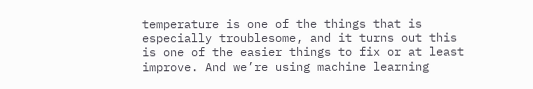temperature is one of the things that is especially troublesome, and it turns out this is one of the easier things to fix or at least improve. And we’re using machine learning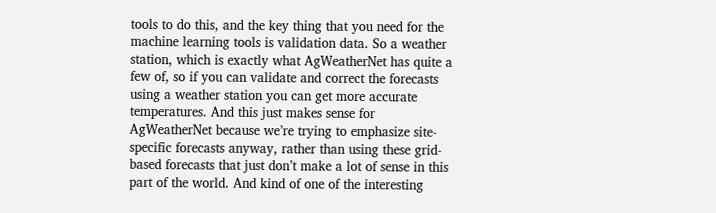tools to do this, and the key thing that you need for the machine learning tools is validation data. So a weather station, which is exactly what AgWeatherNet has quite a few of, so if you can validate and correct the forecasts using a weather station you can get more accurate temperatures. And this just makes sense for AgWeatherNet because we’re trying to emphasize site-specific forecasts anyway, rather than using these grid-based forecasts that just don’t make a lot of sense in this part of the world. And kind of one of the interesting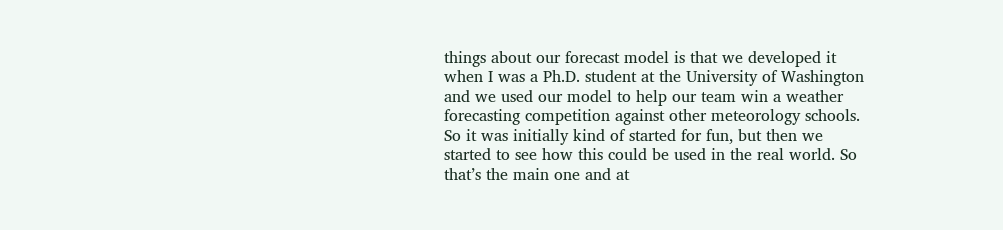things about our forecast model is that we developed it when I was a Ph.D. student at the University of Washington and we used our model to help our team win a weather forecasting competition against other meteorology schools. So it was initially kind of started for fun, but then we started to see how this could be used in the real world. So that’s the main one and at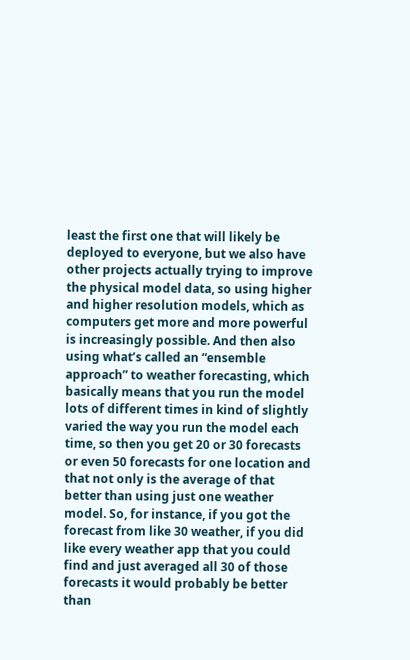least the first one that will likely be deployed to everyone, but we also have other projects actually trying to improve the physical model data, so using higher and higher resolution models, which as computers get more and more powerful is increasingly possible. And then also using what’s called an “ensemble approach” to weather forecasting, which basically means that you run the model lots of different times in kind of slightly varied the way you run the model each time, so then you get 20 or 30 forecasts or even 50 forecasts for one location and that not only is the average of that better than using just one weather model. So, for instance, if you got the forecast from like 30 weather, if you did like every weather app that you could find and just averaged all 30 of those forecasts it would probably be better than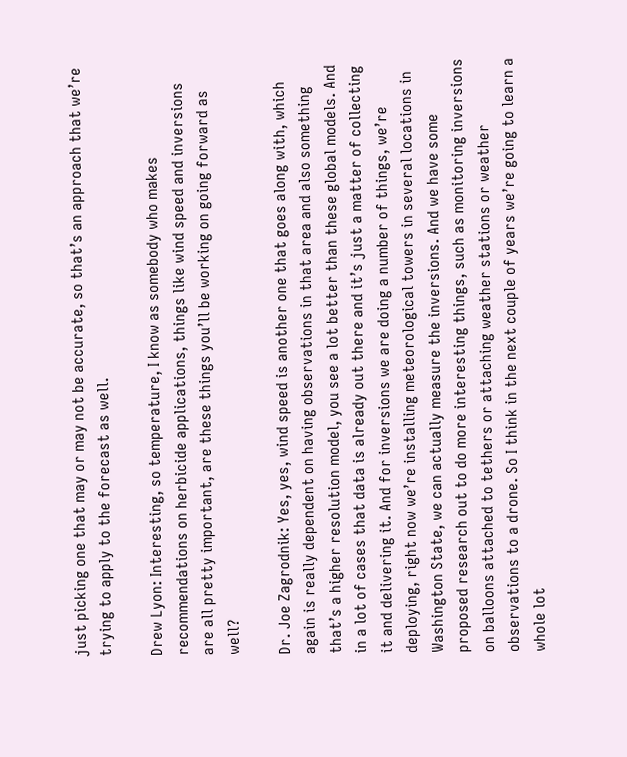just picking one that may or may not be accurate, so that’s an approach that we’re trying to apply to the forecast as well.

Drew Lyon: Interesting, so temperature, I know as somebody who makes recommendations on herbicide applications, things like wind speed and inversions are all pretty important, are these things you’ll be working on going forward as well?

Dr. Joe Zagrodnik: Yes, yes, wind speed is another one that goes along with, which again is really dependent on having observations in that area and also something that’s a higher resolution model, you see a lot better than these global models. And in a lot of cases that data is already out there and it’s just a matter of collecting it and delivering it. And for inversions we are doing a number of things, we’re deploying, right now we’re installing meteorological towers in several locations in Washington State, we can actually measure the inversions. And we have some proposed research out to do more interesting things, such as monitoring inversions on balloons attached to tethers or attaching weather stations or weather observations to a drone. So I think in the next couple of years we’re going to learn a whole lot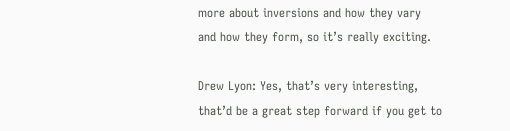more about inversions and how they vary and how they form, so it’s really exciting.

Drew Lyon: Yes, that’s very interesting, that’d be a great step forward if you get to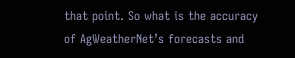that point. So what is the accuracy of AgWeatherNet’s forecasts and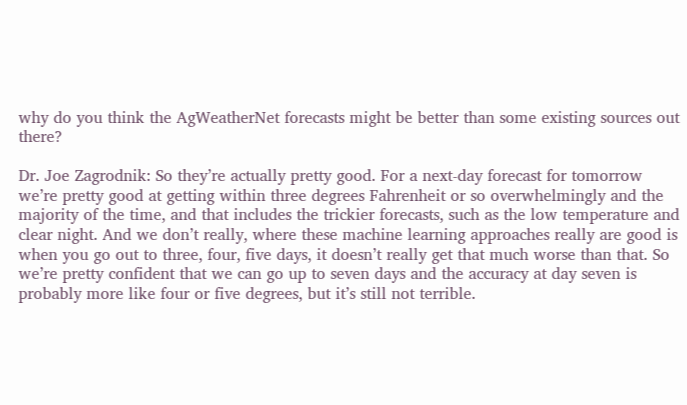why do you think the AgWeatherNet forecasts might be better than some existing sources out there?

Dr. Joe Zagrodnik: So they’re actually pretty good. For a next-day forecast for tomorrow we’re pretty good at getting within three degrees Fahrenheit or so overwhelmingly and the majority of the time, and that includes the trickier forecasts, such as the low temperature and clear night. And we don’t really, where these machine learning approaches really are good is when you go out to three, four, five days, it doesn’t really get that much worse than that. So we’re pretty confident that we can go up to seven days and the accuracy at day seven is probably more like four or five degrees, but it’s still not terrible.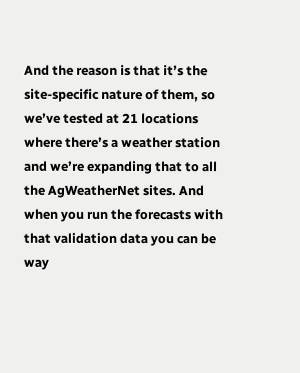And the reason is that it’s the site-specific nature of them, so we’ve tested at 21 locations where there’s a weather station and we’re expanding that to all the AgWeatherNet sites. And when you run the forecasts with that validation data you can be way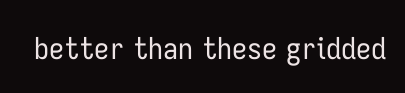better than these gridded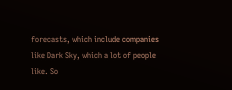forecasts, which include companies like Dark Sky, which a lot of people like. So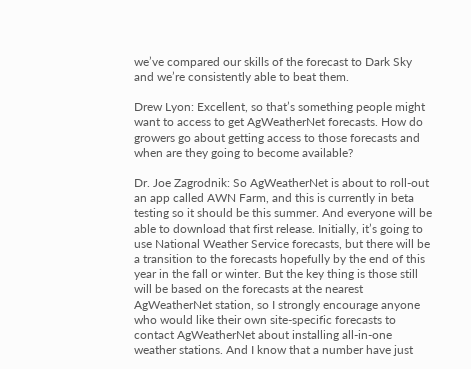we’ve compared our skills of the forecast to Dark Sky and we’re consistently able to beat them.

Drew Lyon: Excellent, so that’s something people might want to access to get AgWeatherNet forecasts. How do growers go about getting access to those forecasts and when are they going to become available?

Dr. Joe Zagrodnik: So AgWeatherNet is about to roll-out an app called AWN Farm, and this is currently in beta testing so it should be this summer. And everyone will be able to download that first release. Initially, it’s going to use National Weather Service forecasts, but there will be a transition to the forecasts hopefully by the end of this year in the fall or winter. But the key thing is those still will be based on the forecasts at the nearest AgWeatherNet station, so I strongly encourage anyone who would like their own site-specific forecasts to contact AgWeatherNet about installing all-in-one weather stations. And I know that a number have just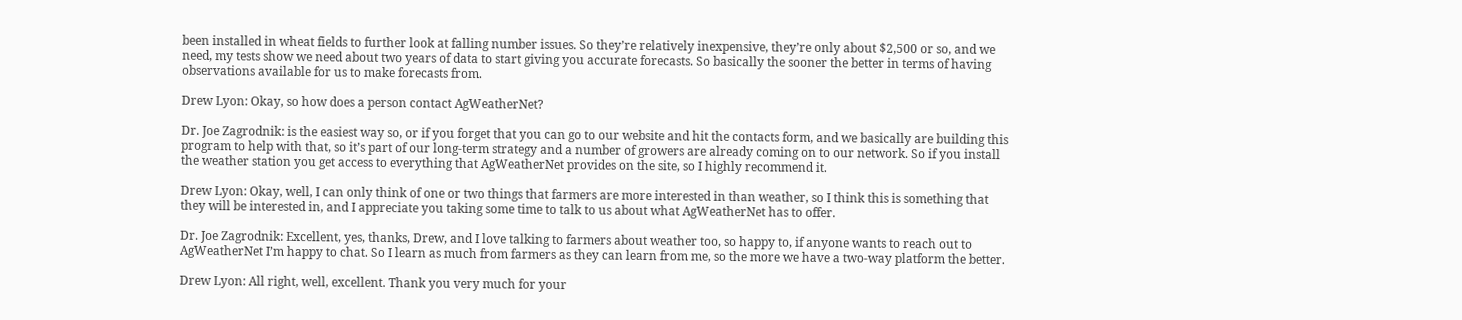been installed in wheat fields to further look at falling number issues. So they’re relatively inexpensive, they’re only about $2,500 or so, and we need, my tests show we need about two years of data to start giving you accurate forecasts. So basically the sooner the better in terms of having observations available for us to make forecasts from.

Drew Lyon: Okay, so how does a person contact AgWeatherNet?

Dr. Joe Zagrodnik: is the easiest way so, or if you forget that you can go to our website and hit the contacts form, and we basically are building this program to help with that, so it’s part of our long-term strategy and a number of growers are already coming on to our network. So if you install the weather station you get access to everything that AgWeatherNet provides on the site, so I highly recommend it.

Drew Lyon: Okay, well, I can only think of one or two things that farmers are more interested in than weather, so I think this is something that they will be interested in, and I appreciate you taking some time to talk to us about what AgWeatherNet has to offer.

Dr. Joe Zagrodnik: Excellent, yes, thanks, Drew, and I love talking to farmers about weather too, so happy to, if anyone wants to reach out to AgWeatherNet I’m happy to chat. So I learn as much from farmers as they can learn from me, so the more we have a two-way platform the better.

Drew Lyon: All right, well, excellent. Thank you very much for your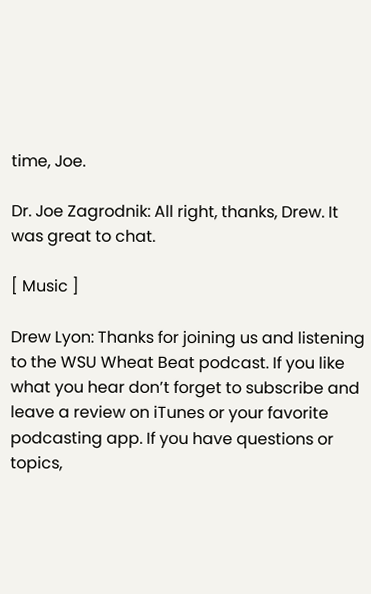time, Joe.

Dr. Joe Zagrodnik: All right, thanks, Drew. It was great to chat.

[ Music ]

Drew Lyon: Thanks for joining us and listening to the WSU Wheat Beat podcast. If you like what you hear don’t forget to subscribe and leave a review on iTunes or your favorite podcasting app. If you have questions or topics,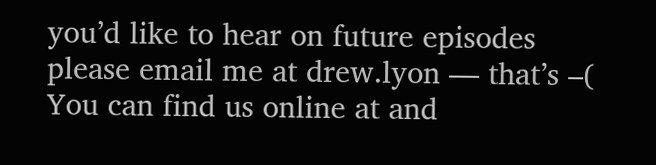you’d like to hear on future episodes please email me at drew.lyon — that’s –( You can find us online at and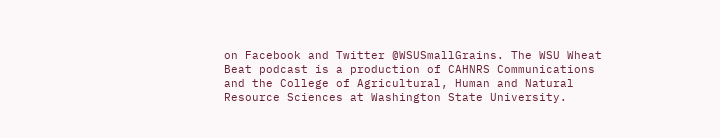on Facebook and Twitter @WSUSmallGrains. The WSU Wheat Beat podcast is a production of CAHNRS Communications and the College of Agricultural, Human and Natural Resource Sciences at Washington State University.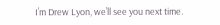I’m Drew Lyon, we’ll see you next time.